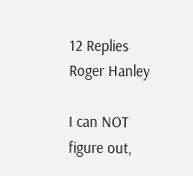12 Replies
Roger Hanley

I can NOT figure out,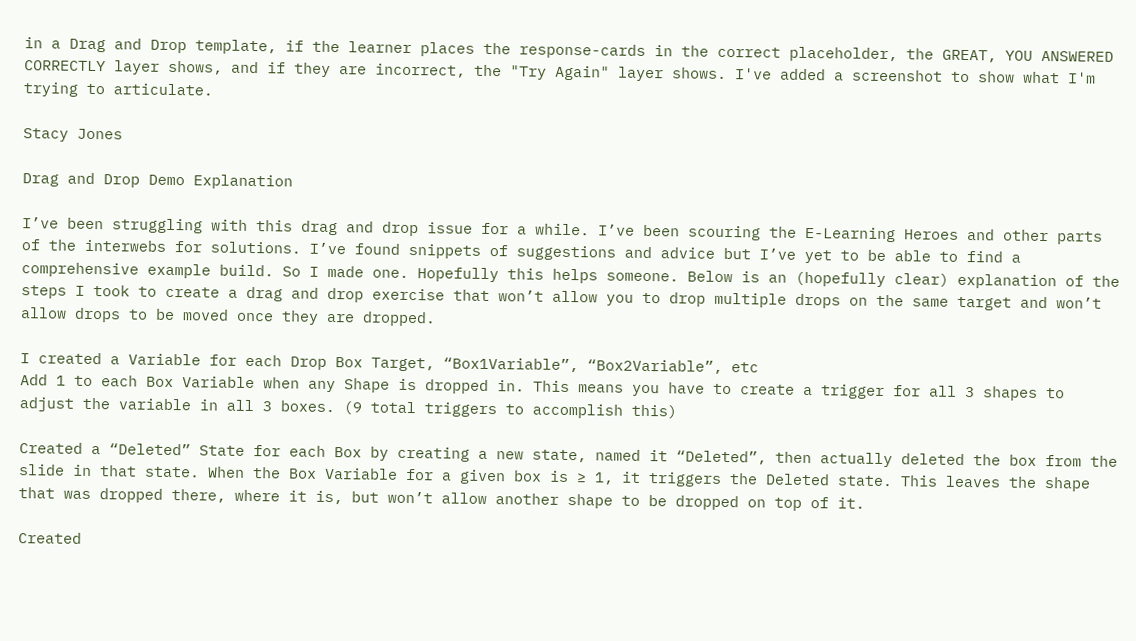in a Drag and Drop template, if the learner places the response-cards in the correct placeholder, the GREAT, YOU ANSWERED CORRECTLY layer shows, and if they are incorrect, the "Try Again" layer shows. I've added a screenshot to show what I'm trying to articulate.

Stacy Jones

Drag and Drop Demo Explanation

I’ve been struggling with this drag and drop issue for a while. I’ve been scouring the E-Learning Heroes and other parts of the interwebs for solutions. I’ve found snippets of suggestions and advice but I’ve yet to be able to find a comprehensive example build. So I made one. Hopefully this helps someone. Below is an (hopefully clear) explanation of the steps I took to create a drag and drop exercise that won’t allow you to drop multiple drops on the same target and won’t allow drops to be moved once they are dropped.

I created a Variable for each Drop Box Target, “Box1Variable”, “Box2Variable”, etc
Add 1 to each Box Variable when any Shape is dropped in. This means you have to create a trigger for all 3 shapes to adjust the variable in all 3 boxes. (9 total triggers to accomplish this)

Created a “Deleted” State for each Box by creating a new state, named it “Deleted”, then actually deleted the box from the slide in that state. When the Box Variable for a given box is ≥ 1, it triggers the Deleted state. This leaves the shape that was dropped there, where it is, but won’t allow another shape to be dropped on top of it.

Created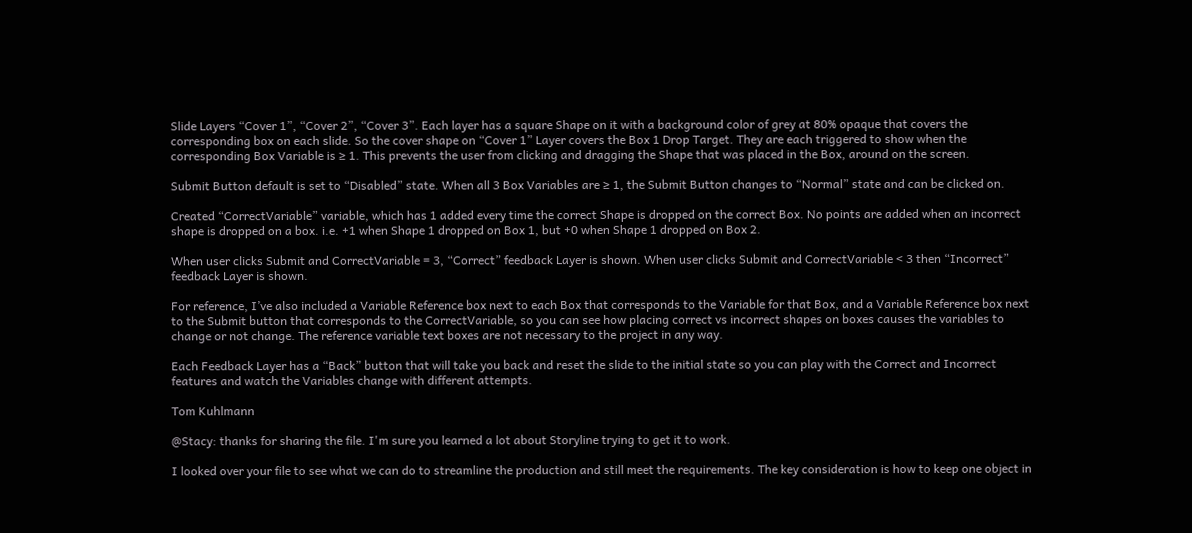Slide Layers “Cover 1”, “Cover 2”, “Cover 3”. Each layer has a square Shape on it with a background color of grey at 80% opaque that covers the corresponding box on each slide. So the cover shape on “Cover 1” Layer covers the Box 1 Drop Target. They are each triggered to show when the corresponding Box Variable is ≥ 1. This prevents the user from clicking and dragging the Shape that was placed in the Box, around on the screen.

Submit Button default is set to “Disabled” state. When all 3 Box Variables are ≥ 1, the Submit Button changes to “Normal” state and can be clicked on.

Created “CorrectVariable” variable, which has 1 added every time the correct Shape is dropped on the correct Box. No points are added when an incorrect shape is dropped on a box. i.e. +1 when Shape 1 dropped on Box 1, but +0 when Shape 1 dropped on Box 2.

When user clicks Submit and CorrectVariable = 3, “Correct” feedback Layer is shown. When user clicks Submit and CorrectVariable < 3 then “Incorrect” feedback Layer is shown.

For reference, I’ve also included a Variable Reference box next to each Box that corresponds to the Variable for that Box, and a Variable Reference box next to the Submit button that corresponds to the CorrectVariable, so you can see how placing correct vs incorrect shapes on boxes causes the variables to change or not change. The reference variable text boxes are not necessary to the project in any way.

Each Feedback Layer has a “Back” button that will take you back and reset the slide to the initial state so you can play with the Correct and Incorrect features and watch the Variables change with different attempts.

Tom Kuhlmann

@Stacy: thanks for sharing the file. I'm sure you learned a lot about Storyline trying to get it to work.

I looked over your file to see what we can do to streamline the production and still meet the requirements. The key consideration is how to keep one object in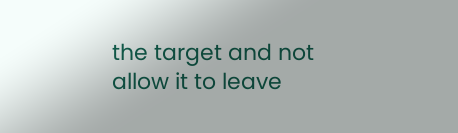the target and not allow it to leave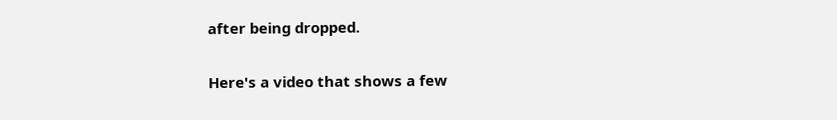after being dropped.

Here's a video that shows a few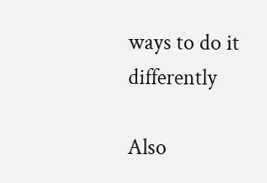ways to do it differently

Also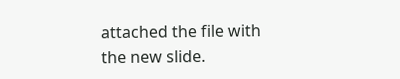attached the file with the new slide.